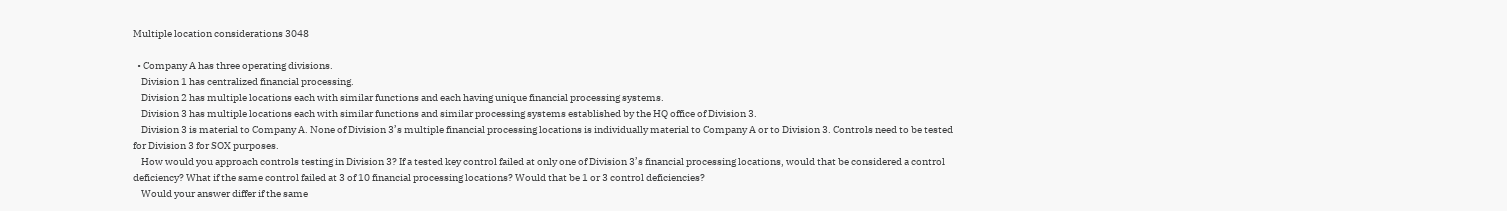Multiple location considerations 3048

  • Company A has three operating divisions.
    Division 1 has centralized financial processing.
    Division 2 has multiple locations each with similar functions and each having unique financial processing systems.
    Division 3 has multiple locations each with similar functions and similar processing systems established by the HQ office of Division 3.
    Division 3 is material to Company A. None of Division 3’s multiple financial processing locations is individually material to Company A or to Division 3. Controls need to be tested for Division 3 for SOX purposes.
    How would you approach controls testing in Division 3? If a tested key control failed at only one of Division 3’s financial processing locations, would that be considered a control deficiency? What if the same control failed at 3 of 10 financial processing locations? Would that be 1 or 3 control deficiencies?
    Would your answer differ if the same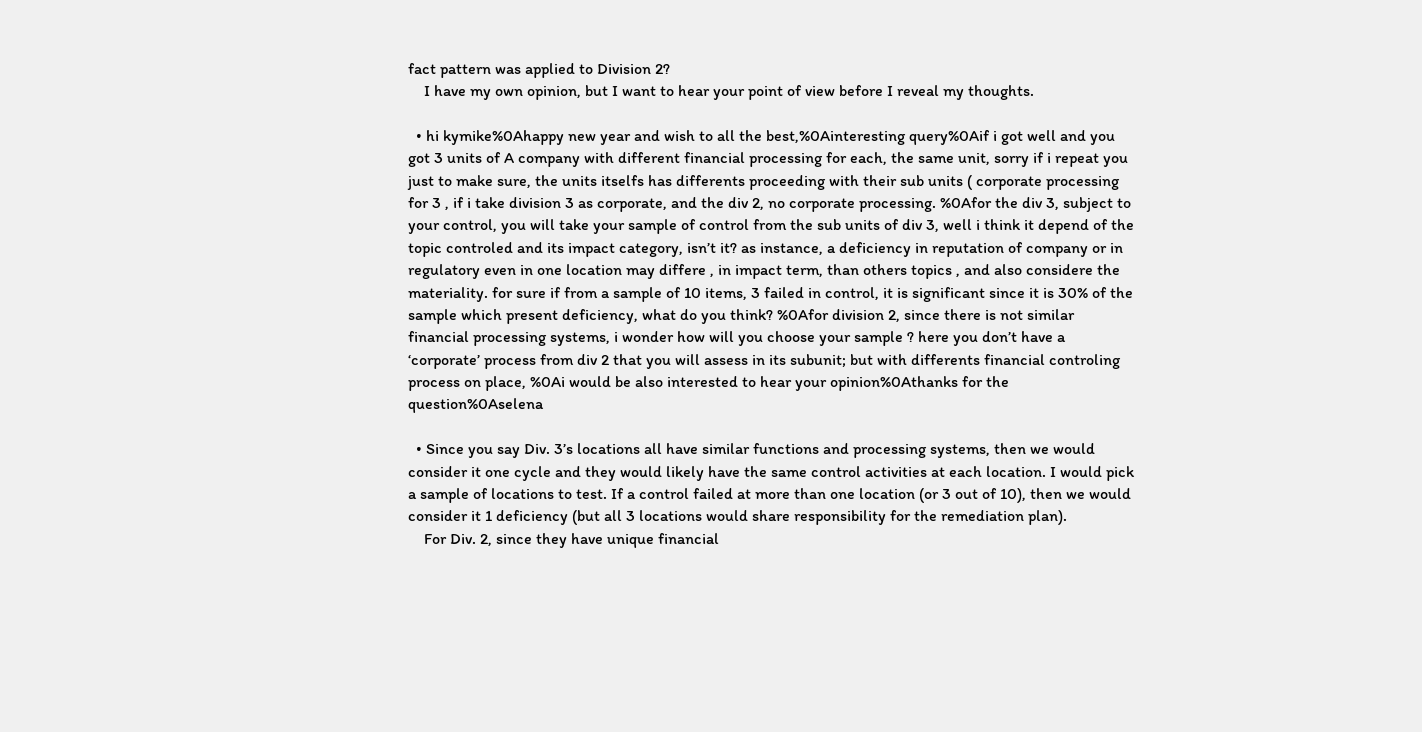fact pattern was applied to Division 2?
    I have my own opinion, but I want to hear your point of view before I reveal my thoughts.

  • hi kymike%0Ahappy new year and wish to all the best,%0Ainteresting query%0Aif i got well and you got 3 units of A company with different financial processing for each, the same unit, sorry if i repeat you just to make sure, the units itselfs has differents proceeding with their sub units ( corporate processing for 3 , if i take division 3 as corporate, and the div 2, no corporate processing. %0Afor the div 3, subject to your control, you will take your sample of control from the sub units of div 3, well i think it depend of the topic controled and its impact category, isn’t it? as instance, a deficiency in reputation of company or in regulatory even in one location may differe , in impact term, than others topics , and also considere the materiality. for sure if from a sample of 10 items, 3 failed in control, it is significant since it is 30% of the sample which present deficiency, what do you think? %0Afor division 2, since there is not similar financial processing systems, i wonder how will you choose your sample ? here you don’t have a ‘corporate’ process from div 2 that you will assess in its subunit; but with differents financial controling process on place, %0Ai would be also interested to hear your opinion%0Athanks for the question%0Aselena

  • Since you say Div. 3’s locations all have similar functions and processing systems, then we would consider it one cycle and they would likely have the same control activities at each location. I would pick a sample of locations to test. If a control failed at more than one location (or 3 out of 10), then we would consider it 1 deficiency (but all 3 locations would share responsibility for the remediation plan).
    For Div. 2, since they have unique financial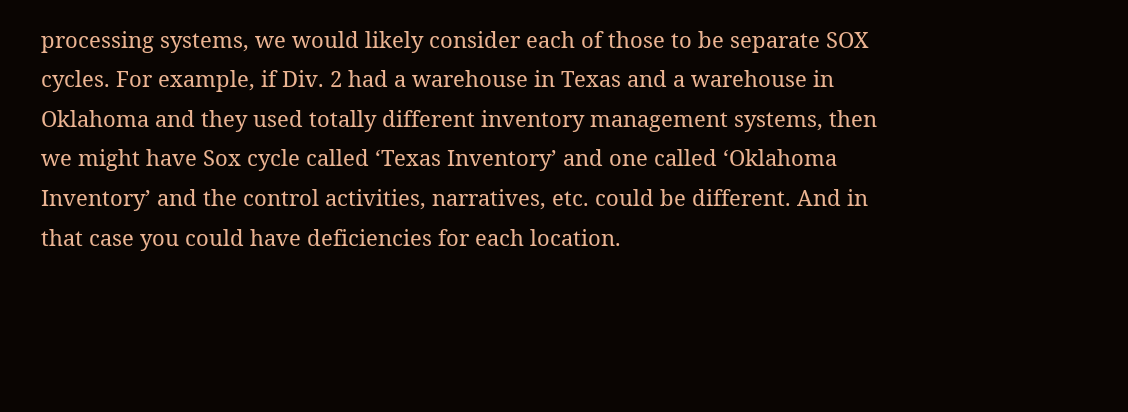processing systems, we would likely consider each of those to be separate SOX cycles. For example, if Div. 2 had a warehouse in Texas and a warehouse in Oklahoma and they used totally different inventory management systems, then we might have Sox cycle called ‘Texas Inventory’ and one called ‘Oklahoma Inventory’ and the control activities, narratives, etc. could be different. And in that case you could have deficiencies for each location.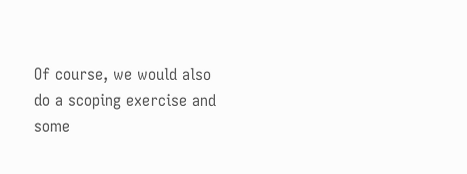Of course, we would also do a scoping exercise and some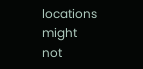locations might not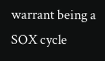warrant being a SOX cycle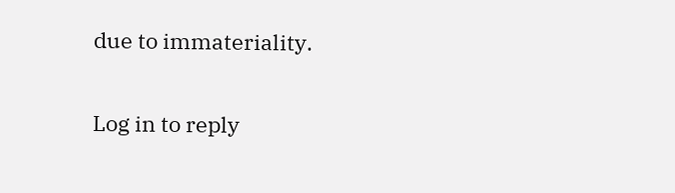due to immateriality.

Log in to reply